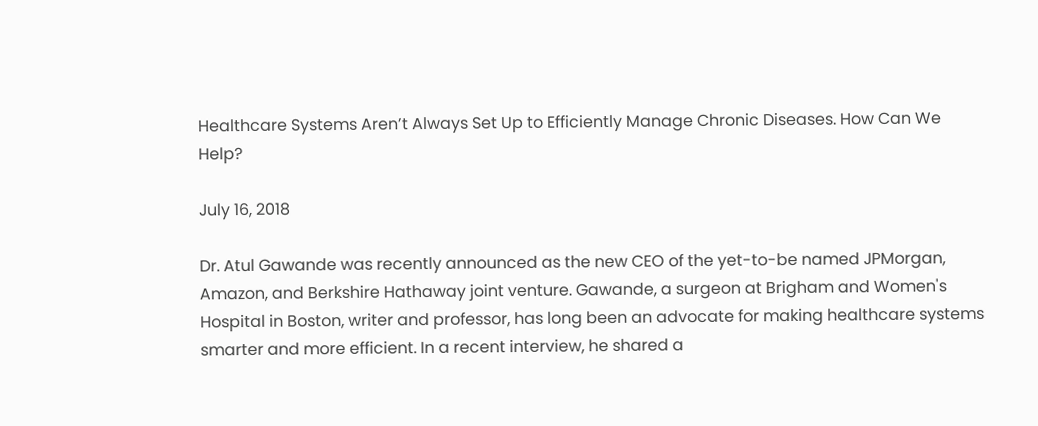Healthcare Systems Aren’t Always Set Up to Efficiently Manage Chronic Diseases. How Can We Help?

July 16, 2018

Dr. Atul Gawande was recently announced as the new CEO of the yet-to-be named JPMorgan, Amazon, and Berkshire Hathaway joint venture. Gawande, a surgeon at Brigham and Women's Hospital in Boston, writer and professor, has long been an advocate for making healthcare systems smarter and more efficient. In a recent interview, he shared a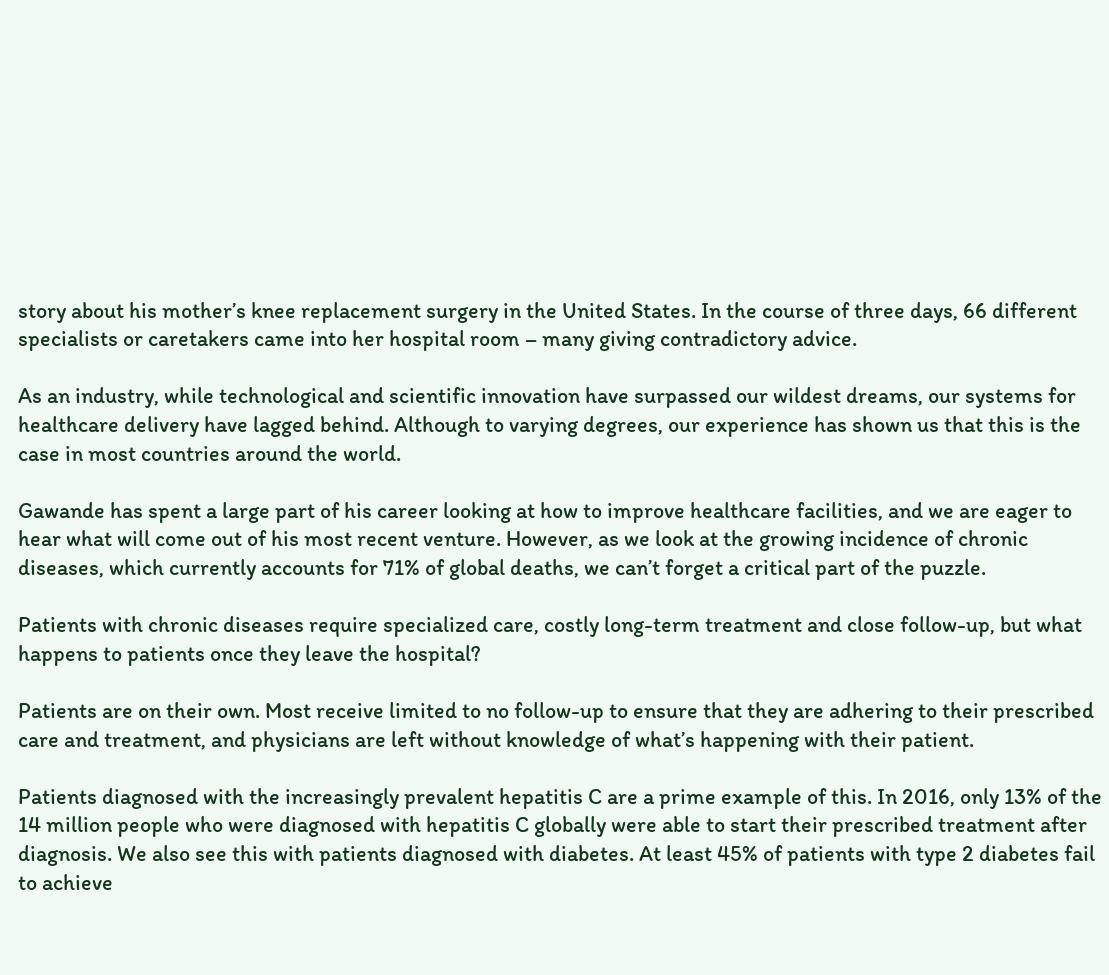story about his mother’s knee replacement surgery in the United States. In the course of three days, 66 different specialists or caretakers came into her hospital room – many giving contradictory advice.

As an industry, while technological and scientific innovation have surpassed our wildest dreams, our systems for healthcare delivery have lagged behind. Although to varying degrees, our experience has shown us that this is the case in most countries around the world.

Gawande has spent a large part of his career looking at how to improve healthcare facilities, and we are eager to hear what will come out of his most recent venture. However, as we look at the growing incidence of chronic diseases, which currently accounts for 71% of global deaths, we can’t forget a critical part of the puzzle.

Patients with chronic diseases require specialized care, costly long-term treatment and close follow-up, but what happens to patients once they leave the hospital?

Patients are on their own. Most receive limited to no follow-up to ensure that they are adhering to their prescribed care and treatment, and physicians are left without knowledge of what’s happening with their patient.

Patients diagnosed with the increasingly prevalent hepatitis C are a prime example of this. In 2016, only 13% of the 14 million people who were diagnosed with hepatitis C globally were able to start their prescribed treatment after diagnosis. We also see this with patients diagnosed with diabetes. At least 45% of patients with type 2 diabetes fail to achieve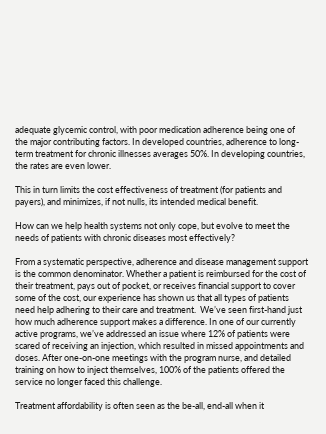adequate glycemic control, with poor medication adherence being one of the major contributing factors. In developed countries, adherence to long-term treatment for chronic illnesses averages 50%. In developing countries, the rates are even lower.

This in turn limits the cost effectiveness of treatment (for patients and payers), and minimizes, if not nulls, its intended medical benefit.

How can we help health systems not only cope, but evolve to meet the needs of patients with chronic diseases most effectively?

From a systematic perspective, adherence and disease management support is the common denominator. Whether a patient is reimbursed for the cost of their treatment, pays out of pocket, or receives financial support to cover some of the cost, our experience has shown us that all types of patients need help adhering to their care and treatment.  We’ve seen first-hand just how much adherence support makes a difference. In one of our currently active programs, we’ve addressed an issue where 12% of patients were scared of receiving an injection, which resulted in missed appointments and doses. After one-on-one meetings with the program nurse, and detailed training on how to inject themselves, 100% of the patients offered the service no longer faced this challenge.

Treatment affordability is often seen as the be-all, end-all when it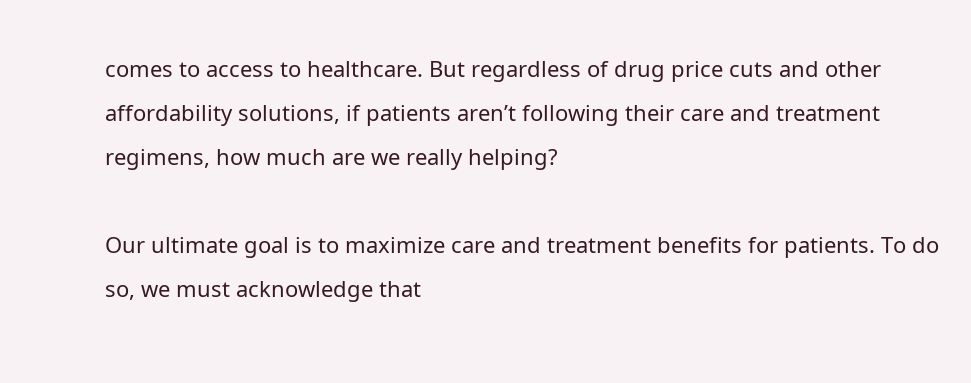comes to access to healthcare. But regardless of drug price cuts and other affordability solutions, if patients aren’t following their care and treatment regimens, how much are we really helping?

Our ultimate goal is to maximize care and treatment benefits for patients. To do so, we must acknowledge that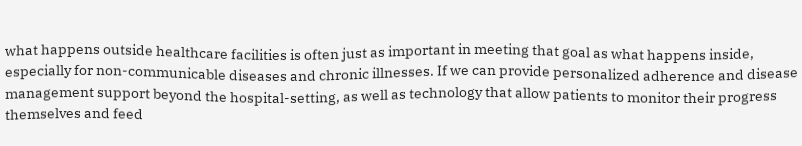what happens outside healthcare facilities is often just as important in meeting that goal as what happens inside, especially for non-communicable diseases and chronic illnesses. If we can provide personalized adherence and disease management support beyond the hospital-setting, as well as technology that allow patients to monitor their progress themselves and feed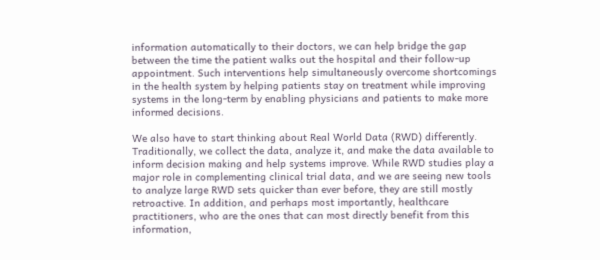information automatically to their doctors, we can help bridge the gap between the time the patient walks out the hospital and their follow-up appointment. Such interventions help simultaneously overcome shortcomings in the health system by helping patients stay on treatment while improving systems in the long-term by enabling physicians and patients to make more informed decisions.

We also have to start thinking about Real World Data (RWD) differently. Traditionally, we collect the data, analyze it, and make the data available to inform decision making and help systems improve. While RWD studies play a major role in complementing clinical trial data, and we are seeing new tools to analyze large RWD sets quicker than ever before, they are still mostly retroactive. In addition, and perhaps most importantly, healthcare practitioners, who are the ones that can most directly benefit from this information,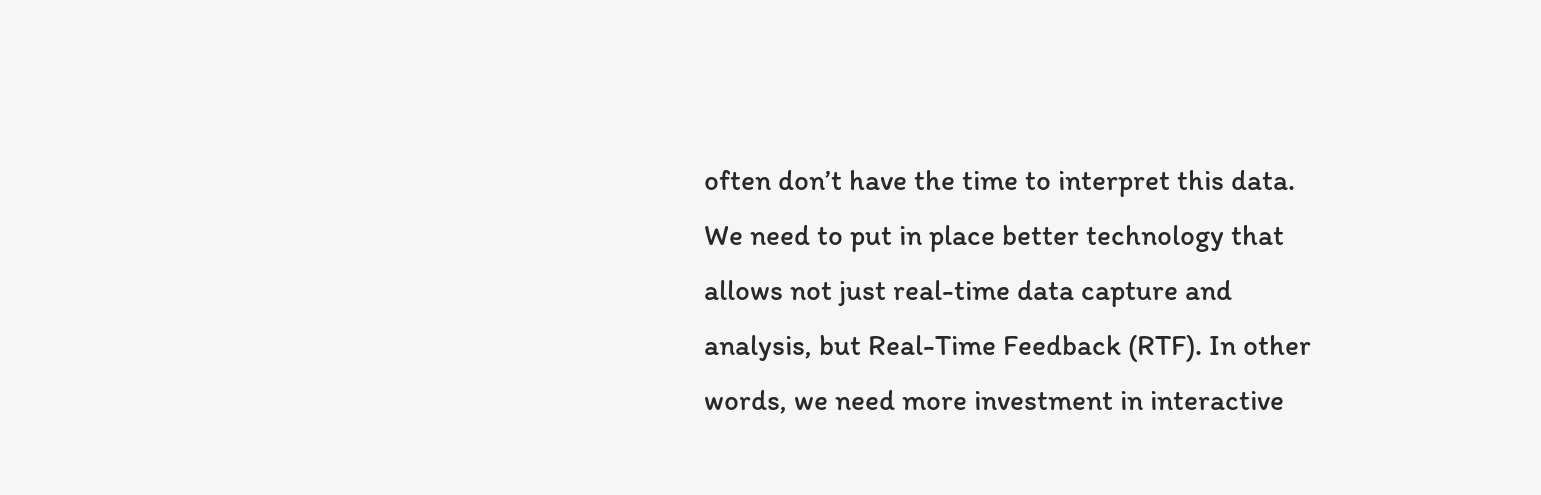often don’t have the time to interpret this data. We need to put in place better technology that allows not just real-time data capture and analysis, but Real-Time Feedback (RTF). In other words, we need more investment in interactive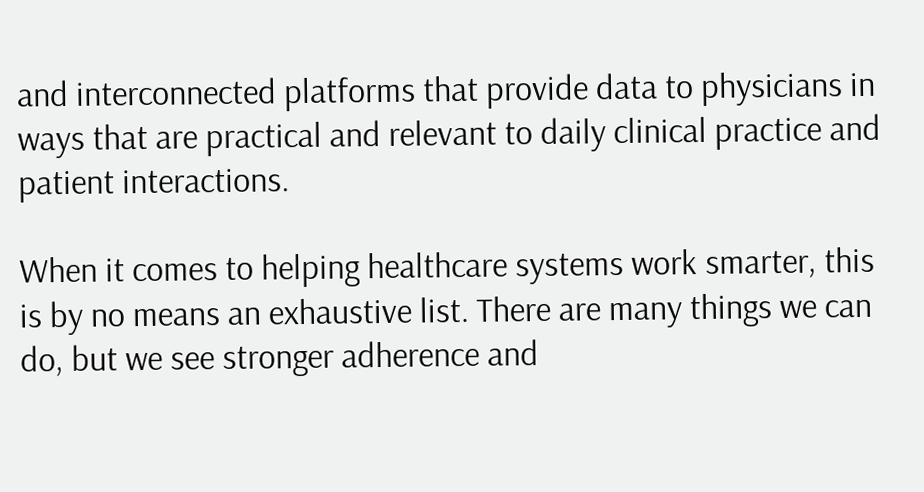and interconnected platforms that provide data to physicians in ways that are practical and relevant to daily clinical practice and patient interactions.

When it comes to helping healthcare systems work smarter, this is by no means an exhaustive list. There are many things we can do, but we see stronger adherence and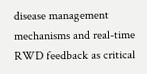disease management mechanisms and real-time RWD feedback as critical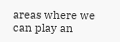areas where we can play an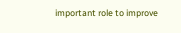important role to improve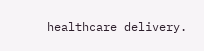healthcare delivery.